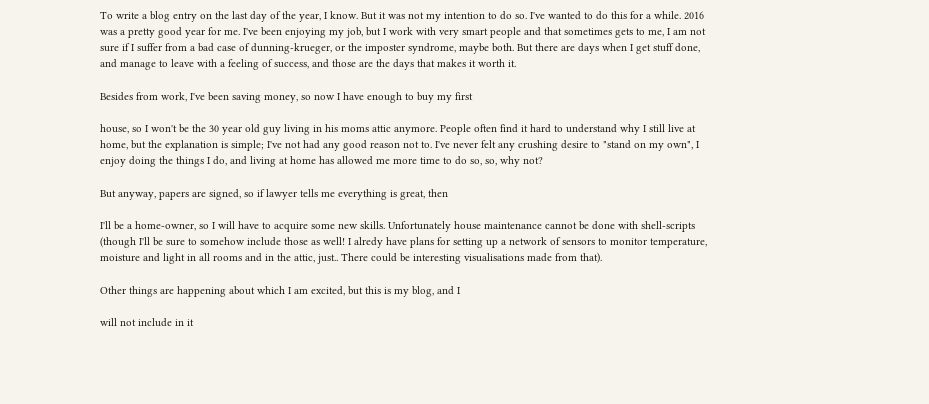To write a blog entry on the last day of the year, I know. But it was not my intention to do so. I've wanted to do this for a while. 2016 was a pretty good year for me. I've been enjoying my job, but I work with very smart people and that sometimes gets to me, I am not sure if I suffer from a bad case of dunning-krueger, or the imposter syndrome, maybe both. But there are days when I get stuff done, and manage to leave with a feeling of success, and those are the days that makes it worth it.

Besides from work, I've been saving money, so now I have enough to buy my first

house, so I won't be the 30 year old guy living in his moms attic anymore. People often find it hard to understand why I still live at home, but the explanation is simple; I've not had any good reason not to. I've never felt any crushing desire to "stand on my own", I enjoy doing the things I do, and living at home has allowed me more time to do so, so, why not?

But anyway, papers are signed, so if lawyer tells me everything is great, then

I'll be a home-owner, so I will have to acquire some new skills. Unfortunately house maintenance cannot be done with shell-scripts (though I'll be sure to somehow include those as well! I alredy have plans for setting up a network of sensors to monitor temperature, moisture and light in all rooms and in the attic, just.. There could be interesting visualisations made from that).

Other things are happening about which I am excited, but this is my blog, and I

will not include in it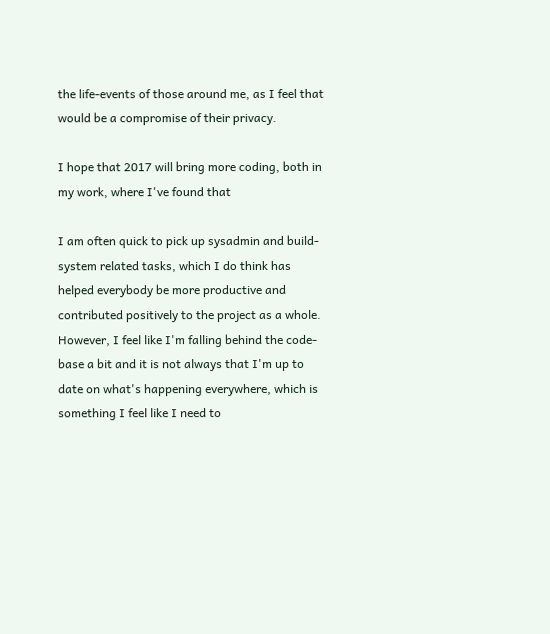the life-events of those around me, as I feel that would be a compromise of their privacy.

I hope that 2017 will bring more coding, both in my work, where I've found that

I am often quick to pick up sysadmin and build-system related tasks, which I do think has helped everybody be more productive and contributed positively to the project as a whole. However, I feel like I'm falling behind the code-base a bit and it is not always that I'm up to date on what's happening everywhere, which is something I feel like I need to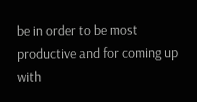be in order to be most productive and for coming up with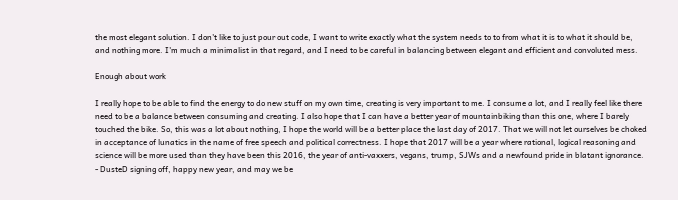the most elegant solution. I don't like to just pour out code, I want to write exactly what the system needs to to from what it is to what it should be, and nothing more. I'm much a minimalist in that regard, and I need to be careful in balancing between elegant and efficient and convoluted mess.

Enough about work

I really hope to be able to find the energy to do new stuff on my own time, creating is very important to me. I consume a lot, and I really feel like there need to be a balance between consuming and creating. I also hope that I can have a better year of mountainbiking than this one, where I barely touched the bike. So, this was a lot about nothing, I hope the world will be a better place the last day of 2017. That we will not let ourselves be choked in acceptance of lunatics in the name of free speech and political correctness. I hope that 2017 will be a year where rational, logical reasoning and science will be more used than they have been this 2016, the year of anti-vaxxers, vegans, trump, SJWs and a newfound pride in blatant ignorance. - DusteD signing off, happy new year, and may we be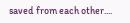saved from each other....